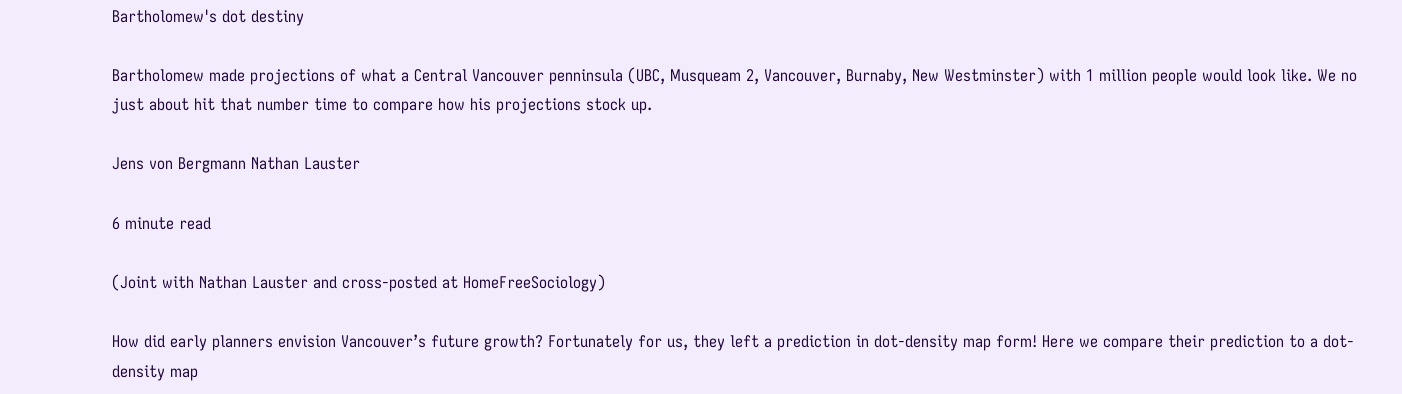Bartholomew's dot destiny

Bartholomew made projections of what a Central Vancouver penninsula (UBC, Musqueam 2, Vancouver, Burnaby, New Westminster) with 1 million people would look like. We no just about hit that number time to compare how his projections stock up.

Jens von Bergmann Nathan Lauster

6 minute read

(Joint with Nathan Lauster and cross-posted at HomeFreeSociology)

How did early planners envision Vancouver’s future growth? Fortunately for us, they left a prediction in dot-density map form! Here we compare their prediction to a dot-density map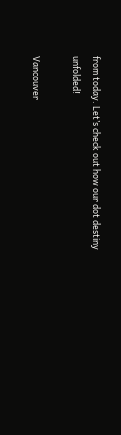from today. Let’s check out how our dot destiny unfolded!

Vancouver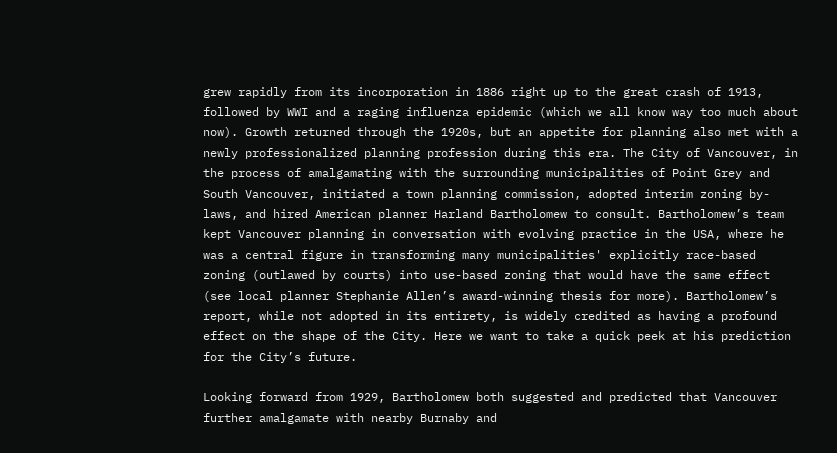grew rapidly from its incorporation in 1886 right up to the great crash of 1913, followed by WWI and a raging influenza epidemic (which we all know way too much about now). Growth returned through the 1920s, but an appetite for planning also met with a newly professionalized planning profession during this era. The City of Vancouver, in the process of amalgamating with the surrounding municipalities of Point Grey and South Vancouver, initiated a town planning commission, adopted interim zoning by-laws, and hired American planner Harland Bartholomew to consult. Bartholomew’s team kept Vancouver planning in conversation with evolving practice in the USA, where he was a central figure in transforming many municipalities' explicitly race-based zoning (outlawed by courts) into use-based zoning that would have the same effect (see local planner Stephanie Allen’s award-winning thesis for more). Bartholomew’s report, while not adopted in its entirety, is widely credited as having a profound effect on the shape of the City. Here we want to take a quick peek at his prediction for the City’s future.

Looking forward from 1929, Bartholomew both suggested and predicted that Vancouver further amalgamate with nearby Burnaby and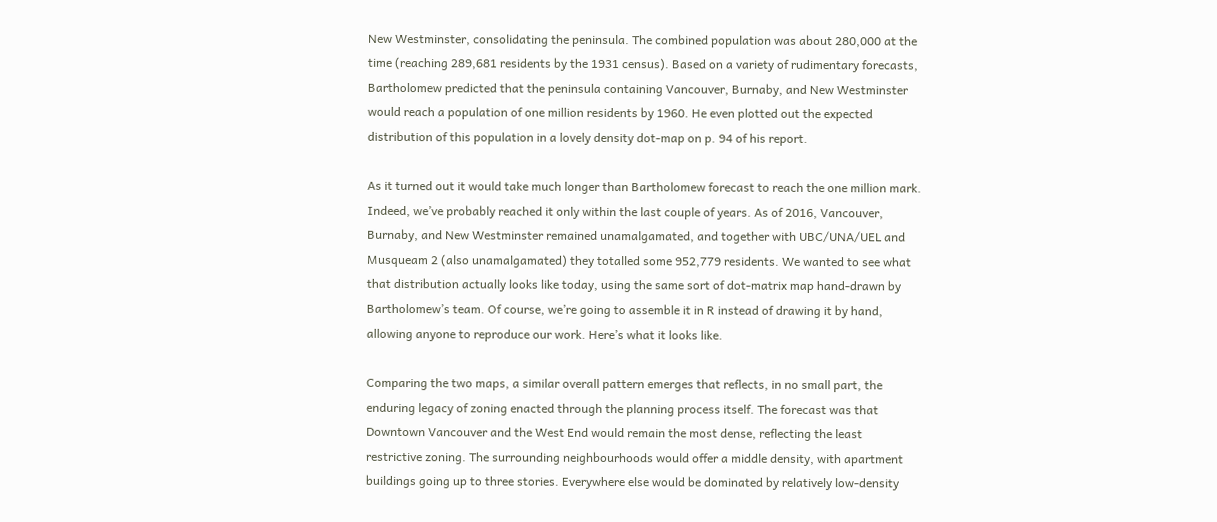New Westminster, consolidating the peninsula. The combined population was about 280,000 at the time (reaching 289,681 residents by the 1931 census). Based on a variety of rudimentary forecasts, Bartholomew predicted that the peninsula containing Vancouver, Burnaby, and New Westminster would reach a population of one million residents by 1960. He even plotted out the expected distribution of this population in a lovely density dot-map on p. 94 of his report.

As it turned out it would take much longer than Bartholomew forecast to reach the one million mark. Indeed, we’ve probably reached it only within the last couple of years. As of 2016, Vancouver, Burnaby, and New Westminster remained unamalgamated, and together with UBC/UNA/UEL and Musqueam 2 (also unamalgamated) they totalled some 952,779 residents. We wanted to see what that distribution actually looks like today, using the same sort of dot-matrix map hand-drawn by Bartholomew’s team. Of course, we’re going to assemble it in R instead of drawing it by hand, allowing anyone to reproduce our work. Here’s what it looks like.

Comparing the two maps, a similar overall pattern emerges that reflects, in no small part, the enduring legacy of zoning enacted through the planning process itself. The forecast was that Downtown Vancouver and the West End would remain the most dense, reflecting the least restrictive zoning. The surrounding neighbourhoods would offer a middle density, with apartment buildings going up to three stories. Everywhere else would be dominated by relatively low-density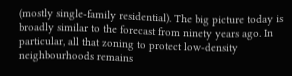(mostly single-family residential). The big picture today is broadly similar to the forecast from ninety years ago. In particular, all that zoning to protect low-density neighbourhoods remains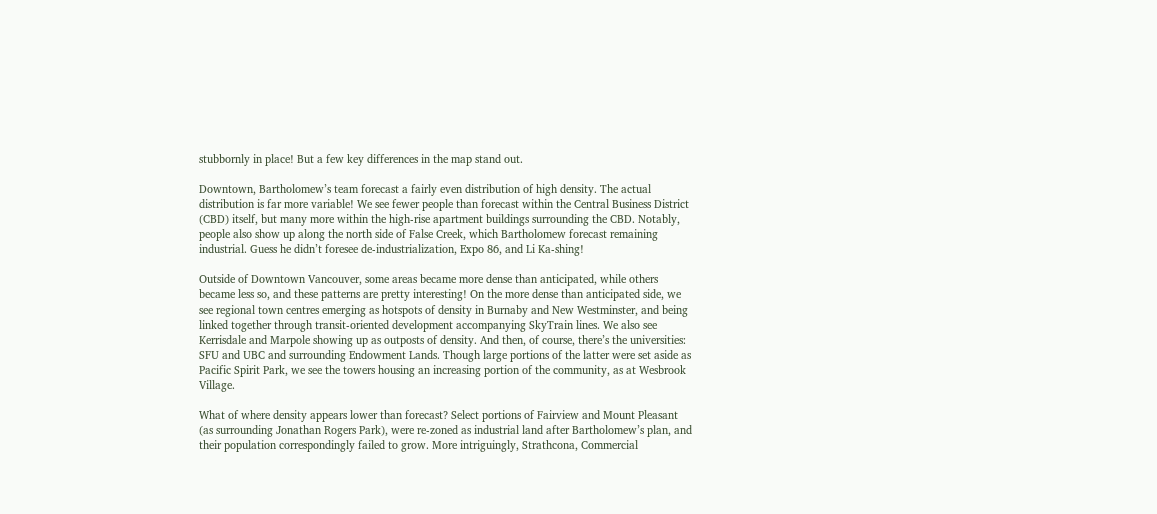stubbornly in place! But a few key differences in the map stand out.

Downtown, Bartholomew’s team forecast a fairly even distribution of high density. The actual distribution is far more variable! We see fewer people than forecast within the Central Business District (CBD) itself, but many more within the high-rise apartment buildings surrounding the CBD. Notably, people also show up along the north side of False Creek, which Bartholomew forecast remaining industrial. Guess he didn’t foresee de-industrialization, Expo 86, and Li Ka-shing!

Outside of Downtown Vancouver, some areas became more dense than anticipated, while others became less so, and these patterns are pretty interesting! On the more dense than anticipated side, we see regional town centres emerging as hotspots of density in Burnaby and New Westminster, and being linked together through transit-oriented development accompanying SkyTrain lines. We also see Kerrisdale and Marpole showing up as outposts of density. And then, of course, there’s the universities: SFU and UBC and surrounding Endowment Lands. Though large portions of the latter were set aside as Pacific Spirit Park, we see the towers housing an increasing portion of the community, as at Wesbrook Village.

What of where density appears lower than forecast? Select portions of Fairview and Mount Pleasant (as surrounding Jonathan Rogers Park), were re-zoned as industrial land after Bartholomew’s plan, and their population correspondingly failed to grow. More intriguingly, Strathcona, Commercial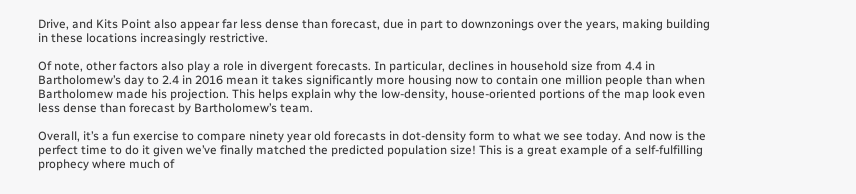Drive, and Kits Point also appear far less dense than forecast, due in part to downzonings over the years, making building in these locations increasingly restrictive.

Of note, other factors also play a role in divergent forecasts. In particular, declines in household size from 4.4 in Bartholomew’s day to 2.4 in 2016 mean it takes significantly more housing now to contain one million people than when Bartholomew made his projection. This helps explain why the low-density, house-oriented portions of the map look even less dense than forecast by Bartholomew’s team.

Overall, it’s a fun exercise to compare ninety year old forecasts in dot-density form to what we see today. And now is the perfect time to do it given we’ve finally matched the predicted population size! This is a great example of a self-fulfilling prophecy where much of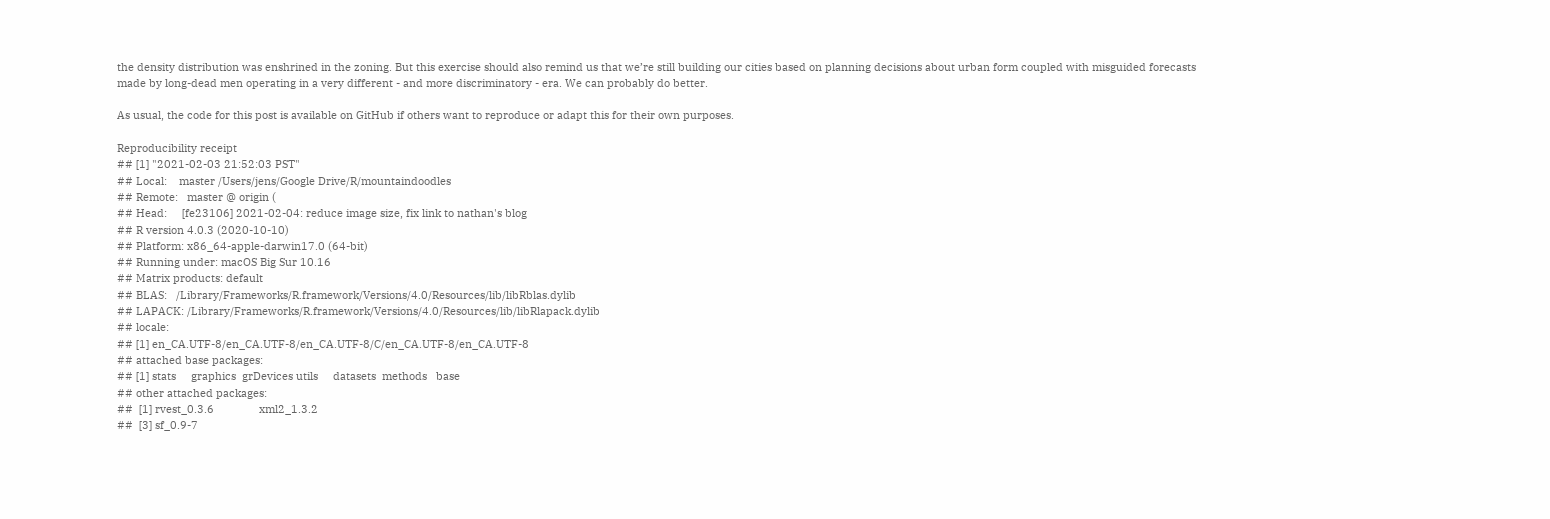the density distribution was enshrined in the zoning. But this exercise should also remind us that we’re still building our cities based on planning decisions about urban form coupled with misguided forecasts made by long-dead men operating in a very different - and more discriminatory - era. We can probably do better.

As usual, the code for this post is available on GitHub if others want to reproduce or adapt this for their own purposes.

Reproducibility receipt
## [1] "2021-02-03 21:52:03 PST"
## Local:    master /Users/jens/Google Drive/R/mountaindoodles
## Remote:   master @ origin (
## Head:     [fe23106] 2021-02-04: reduce image size, fix link to nathan's blog
## R version 4.0.3 (2020-10-10)
## Platform: x86_64-apple-darwin17.0 (64-bit)
## Running under: macOS Big Sur 10.16
## Matrix products: default
## BLAS:   /Library/Frameworks/R.framework/Versions/4.0/Resources/lib/libRblas.dylib
## LAPACK: /Library/Frameworks/R.framework/Versions/4.0/Resources/lib/libRlapack.dylib
## locale:
## [1] en_CA.UTF-8/en_CA.UTF-8/en_CA.UTF-8/C/en_CA.UTF-8/en_CA.UTF-8
## attached base packages:
## [1] stats     graphics  grDevices utils     datasets  methods   base
## other attached packages:
##  [1] rvest_0.3.6               xml2_1.3.2
##  [3] sf_0.9-7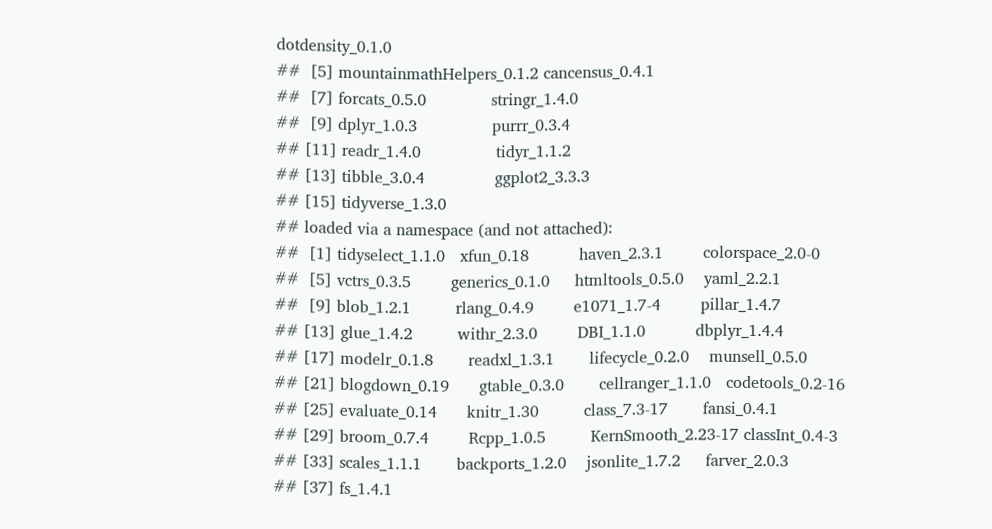dotdensity_0.1.0
##  [5] mountainmathHelpers_0.1.2 cancensus_0.4.1
##  [7] forcats_0.5.0             stringr_1.4.0
##  [9] dplyr_1.0.3               purrr_0.3.4
## [11] readr_1.4.0               tidyr_1.1.2
## [13] tibble_3.0.4              ggplot2_3.3.3
## [15] tidyverse_1.3.0
## loaded via a namespace (and not attached):
##  [1] tidyselect_1.1.0   xfun_0.18          haven_2.3.1        colorspace_2.0-0
##  [5] vctrs_0.3.5        generics_0.1.0     htmltools_0.5.0    yaml_2.2.1
##  [9] blob_1.2.1         rlang_0.4.9        e1071_1.7-4        pillar_1.4.7
## [13] glue_1.4.2         withr_2.3.0        DBI_1.1.0          dbplyr_1.4.4
## [17] modelr_0.1.8       readxl_1.3.1       lifecycle_0.2.0    munsell_0.5.0
## [21] blogdown_0.19      gtable_0.3.0       cellranger_1.1.0   codetools_0.2-16
## [25] evaluate_0.14      knitr_1.30         class_7.3-17       fansi_0.4.1
## [29] broom_0.7.4        Rcpp_1.0.5         KernSmooth_2.23-17 classInt_0.4-3
## [33] scales_1.1.1       backports_1.2.0    jsonlite_1.7.2     farver_2.0.3
## [37] fs_1.4.1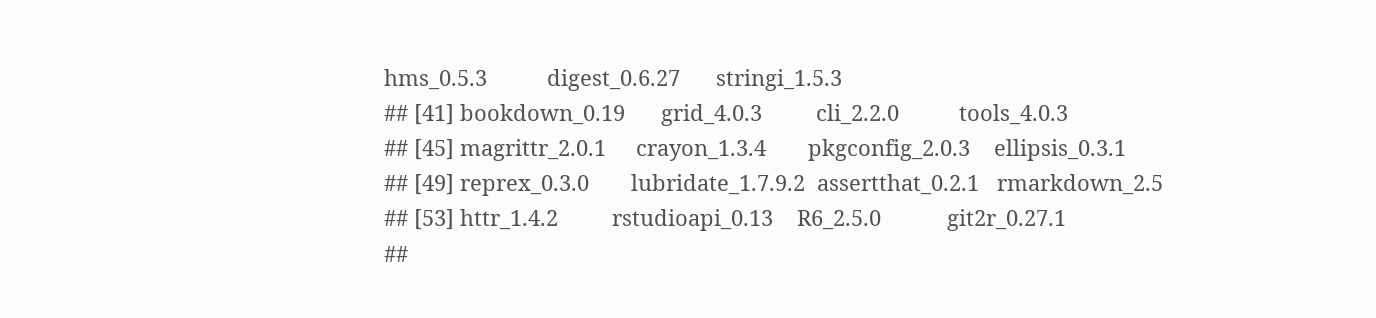hms_0.5.3          digest_0.6.27      stringi_1.5.3
## [41] bookdown_0.19      grid_4.0.3         cli_2.2.0          tools_4.0.3
## [45] magrittr_2.0.1     crayon_1.3.4       pkgconfig_2.0.3    ellipsis_0.3.1
## [49] reprex_0.3.0       lubridate_1.7.9.2  assertthat_0.2.1   rmarkdown_2.5
## [53] httr_1.4.2         rstudioapi_0.13    R6_2.5.0           git2r_0.27.1
##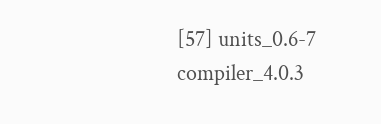[57] units_0.6-7        compiler_4.0.3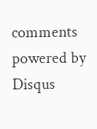comments powered by Disqus